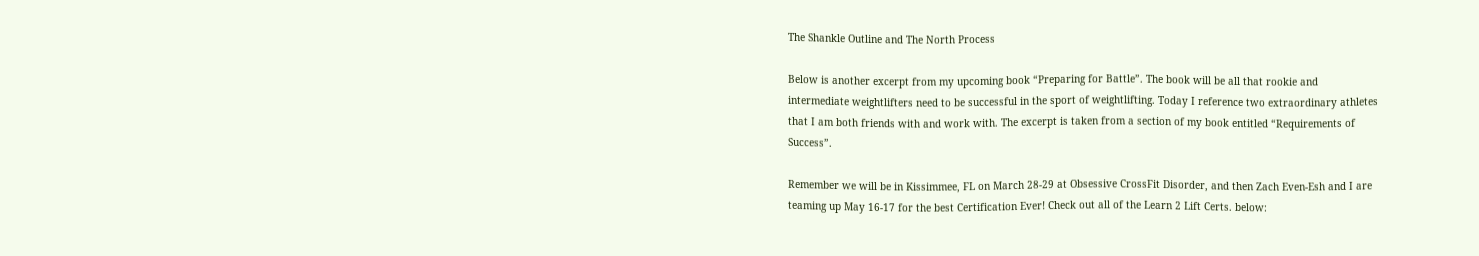The Shankle Outline and The North Process

Below is another excerpt from my upcoming book “Preparing for Battle”. The book will be all that rookie and intermediate weightlifters need to be successful in the sport of weightlifting. Today I reference two extraordinary athletes that I am both friends with and work with. The excerpt is taken from a section of my book entitled “Requirements of Success”.

Remember we will be in Kissimmee, FL on March 28-29 at Obsessive CrossFit Disorder, and then Zach Even-Esh and I are teaming up May 16-17 for the best Certification Ever! Check out all of the Learn 2 Lift Certs. below: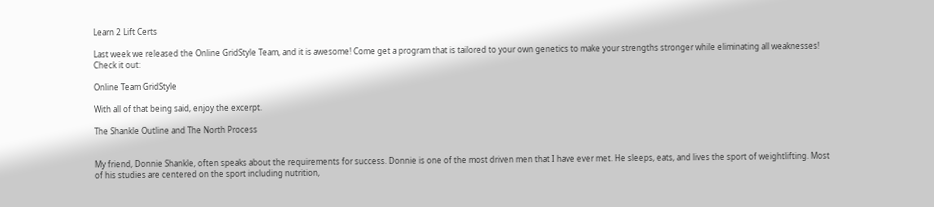Learn 2 Lift Certs

Last week we released the Online GridStyle Team, and it is awesome! Come get a program that is tailored to your own genetics to make your strengths stronger while eliminating all weaknesses! Check it out:

Online Team GridStyle

With all of that being said, enjoy the excerpt.

The Shankle Outline and The North Process


My friend, Donnie Shankle, often speaks about the requirements for success. Donnie is one of the most driven men that I have ever met. He sleeps, eats, and lives the sport of weightlifting. Most of his studies are centered on the sport including nutrition,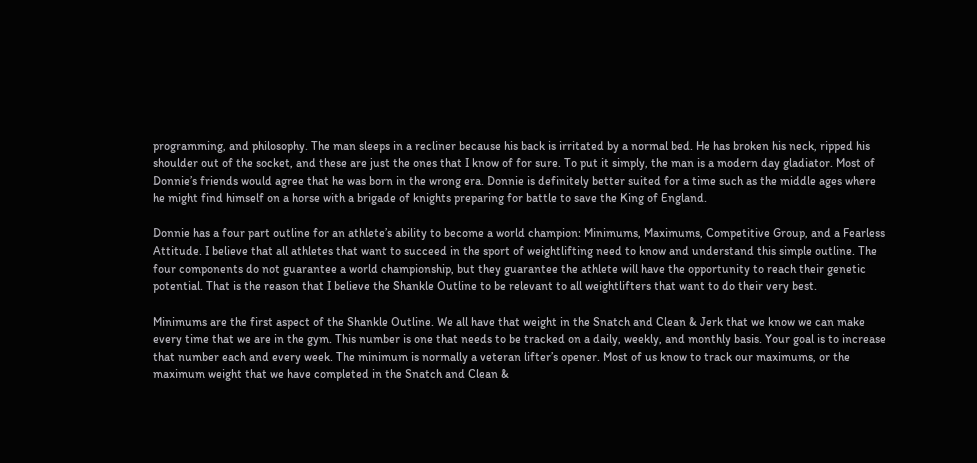programming, and philosophy. The man sleeps in a recliner because his back is irritated by a normal bed. He has broken his neck, ripped his shoulder out of the socket, and these are just the ones that I know of for sure. To put it simply, the man is a modern day gladiator. Most of Donnie’s friends would agree that he was born in the wrong era. Donnie is definitely better suited for a time such as the middle ages where he might find himself on a horse with a brigade of knights preparing for battle to save the King of England.

Donnie has a four part outline for an athlete’s ability to become a world champion: Minimums, Maximums, Competitive Group, and a Fearless Attitude. I believe that all athletes that want to succeed in the sport of weightlifting need to know and understand this simple outline. The four components do not guarantee a world championship, but they guarantee the athlete will have the opportunity to reach their genetic potential. That is the reason that I believe the Shankle Outline to be relevant to all weightlifters that want to do their very best.

Minimums are the first aspect of the Shankle Outline. We all have that weight in the Snatch and Clean & Jerk that we know we can make every time that we are in the gym. This number is one that needs to be tracked on a daily, weekly, and monthly basis. Your goal is to increase that number each and every week. The minimum is normally a veteran lifter’s opener. Most of us know to track our maximums, or the maximum weight that we have completed in the Snatch and Clean &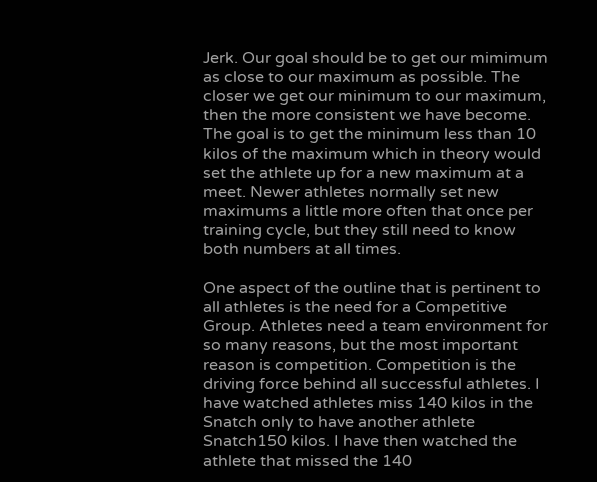Jerk. Our goal should be to get our mimimum as close to our maximum as possible. The closer we get our minimum to our maximum, then the more consistent we have become. The goal is to get the minimum less than 10 kilos of the maximum which in theory would set the athlete up for a new maximum at a meet. Newer athletes normally set new maximums a little more often that once per training cycle, but they still need to know both numbers at all times.

One aspect of the outline that is pertinent to all athletes is the need for a Competitive Group. Athletes need a team environment for so many reasons, but the most important reason is competition. Competition is the driving force behind all successful athletes. I have watched athletes miss 140 kilos in the Snatch only to have another athlete Snatch150 kilos. I have then watched the athlete that missed the 140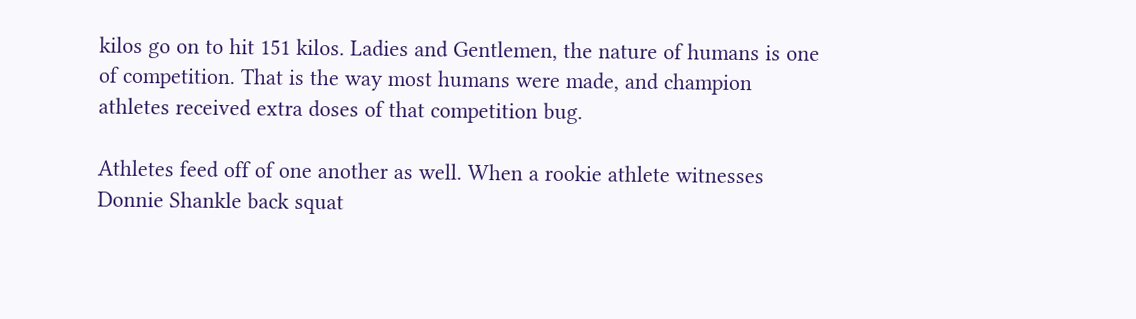kilos go on to hit 151 kilos. Ladies and Gentlemen, the nature of humans is one of competition. That is the way most humans were made, and champion athletes received extra doses of that competition bug.

Athletes feed off of one another as well. When a rookie athlete witnesses Donnie Shankle back squat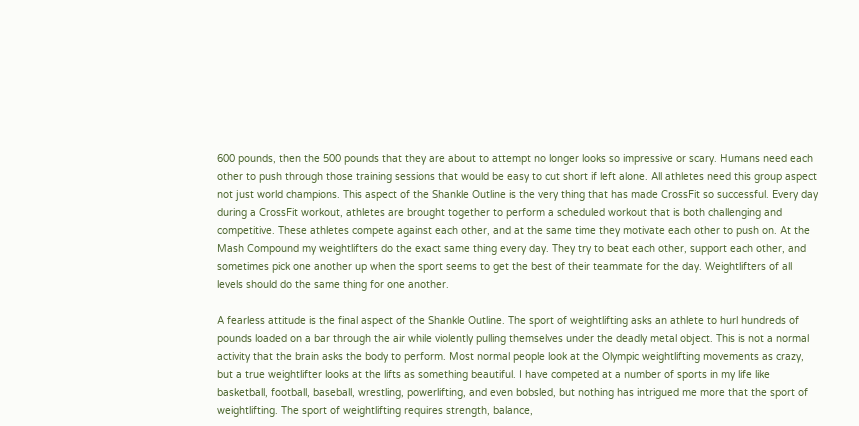600 pounds, then the 500 pounds that they are about to attempt no longer looks so impressive or scary. Humans need each other to push through those training sessions that would be easy to cut short if left alone. All athletes need this group aspect not just world champions. This aspect of the Shankle Outline is the very thing that has made CrossFit so successful. Every day during a CrossFit workout, athletes are brought together to perform a scheduled workout that is both challenging and competitive. These athletes compete against each other, and at the same time they motivate each other to push on. At the Mash Compound my weightlifters do the exact same thing every day. They try to beat each other, support each other, and sometimes pick one another up when the sport seems to get the best of their teammate for the day. Weightlifters of all levels should do the same thing for one another.

A fearless attitude is the final aspect of the Shankle Outline. The sport of weightlifting asks an athlete to hurl hundreds of pounds loaded on a bar through the air while violently pulling themselves under the deadly metal object. This is not a normal activity that the brain asks the body to perform. Most normal people look at the Olympic weightlifting movements as crazy, but a true weightlifter looks at the lifts as something beautiful. I have competed at a number of sports in my life like basketball, football, baseball, wrestling, powerlifting, and even bobsled, but nothing has intrigued me more that the sport of weightlifting. The sport of weightlifting requires strength, balance,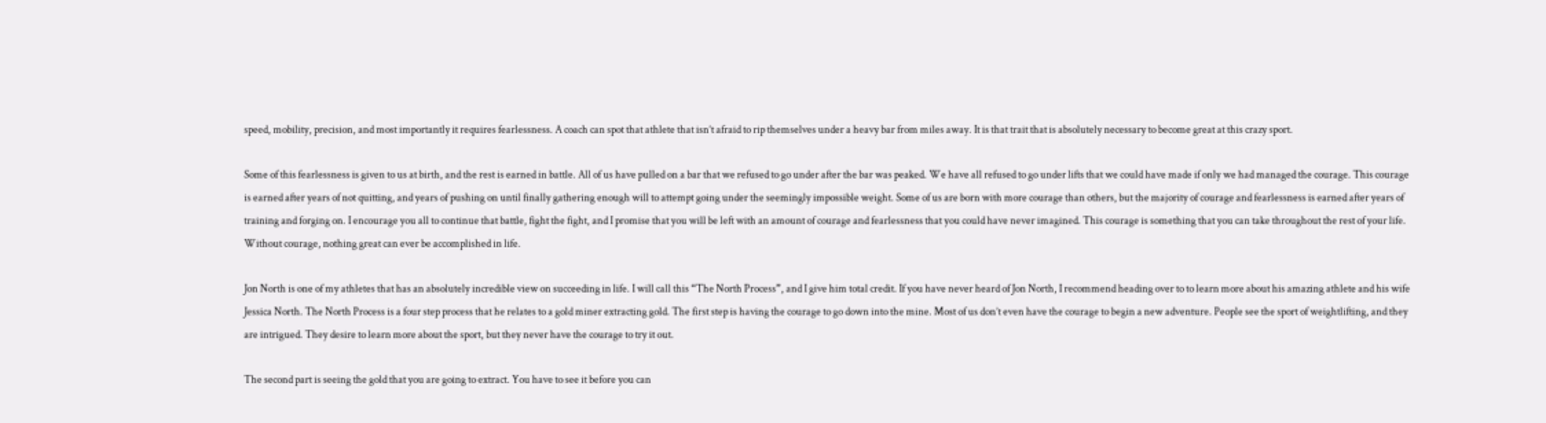speed, mobility, precision, and most importantly it requires fearlessness. A coach can spot that athlete that isn’t afraid to rip themselves under a heavy bar from miles away. It is that trait that is absolutely necessary to become great at this crazy sport.

Some of this fearlessness is given to us at birth, and the rest is earned in battle. All of us have pulled on a bar that we refused to go under after the bar was peaked. We have all refused to go under lifts that we could have made if only we had managed the courage. This courage is earned after years of not quitting, and years of pushing on until finally gathering enough will to attempt going under the seemingly impossible weight. Some of us are born with more courage than others, but the majority of courage and fearlessness is earned after years of training and forging on. I encourage you all to continue that battle, fight the fight, and I promise that you will be left with an amount of courage and fearlessness that you could have never imagined. This courage is something that you can take throughout the rest of your life. Without courage, nothing great can ever be accomplished in life.

Jon North is one of my athletes that has an absolutely incredible view on succeeding in life. I will call this “The North Process”, and I give him total credit. If you have never heard of Jon North, I recommend heading over to to learn more about his amazing athlete and his wife Jessica North. The North Process is a four step process that he relates to a gold miner extracting gold. The first step is having the courage to go down into the mine. Most of us don’t even have the courage to begin a new adventure. People see the sport of weightlifting, and they are intrigued. They desire to learn more about the sport, but they never have the courage to try it out.

The second part is seeing the gold that you are going to extract. You have to see it before you can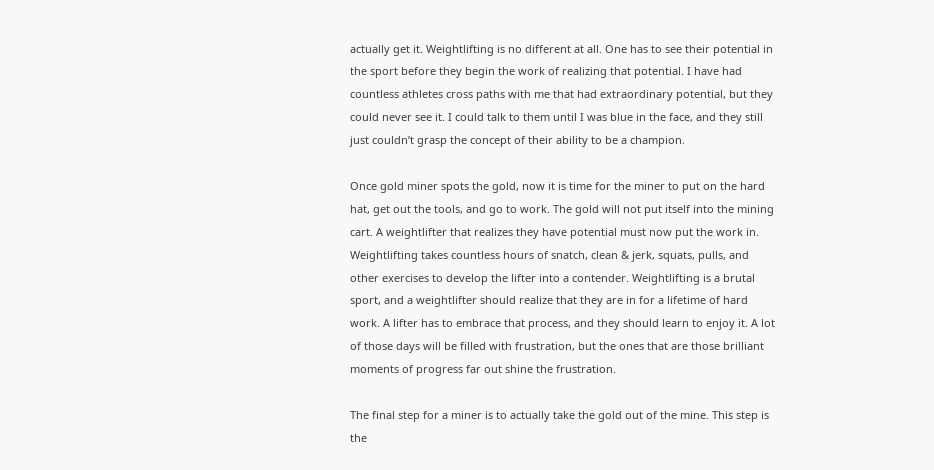actually get it. Weightlifting is no different at all. One has to see their potential in the sport before they begin the work of realizing that potential. I have had countless athletes cross paths with me that had extraordinary potential, but they could never see it. I could talk to them until I was blue in the face, and they still just couldn’t grasp the concept of their ability to be a champion.

Once gold miner spots the gold, now it is time for the miner to put on the hard hat, get out the tools, and go to work. The gold will not put itself into the mining cart. A weightlifter that realizes they have potential must now put the work in. Weightlifting takes countless hours of snatch, clean & jerk, squats, pulls, and other exercises to develop the lifter into a contender. Weightlifting is a brutal sport, and a weightlifter should realize that they are in for a lifetime of hard work. A lifter has to embrace that process, and they should learn to enjoy it. A lot of those days will be filled with frustration, but the ones that are those brilliant moments of progress far out shine the frustration.

The final step for a miner is to actually take the gold out of the mine. This step is the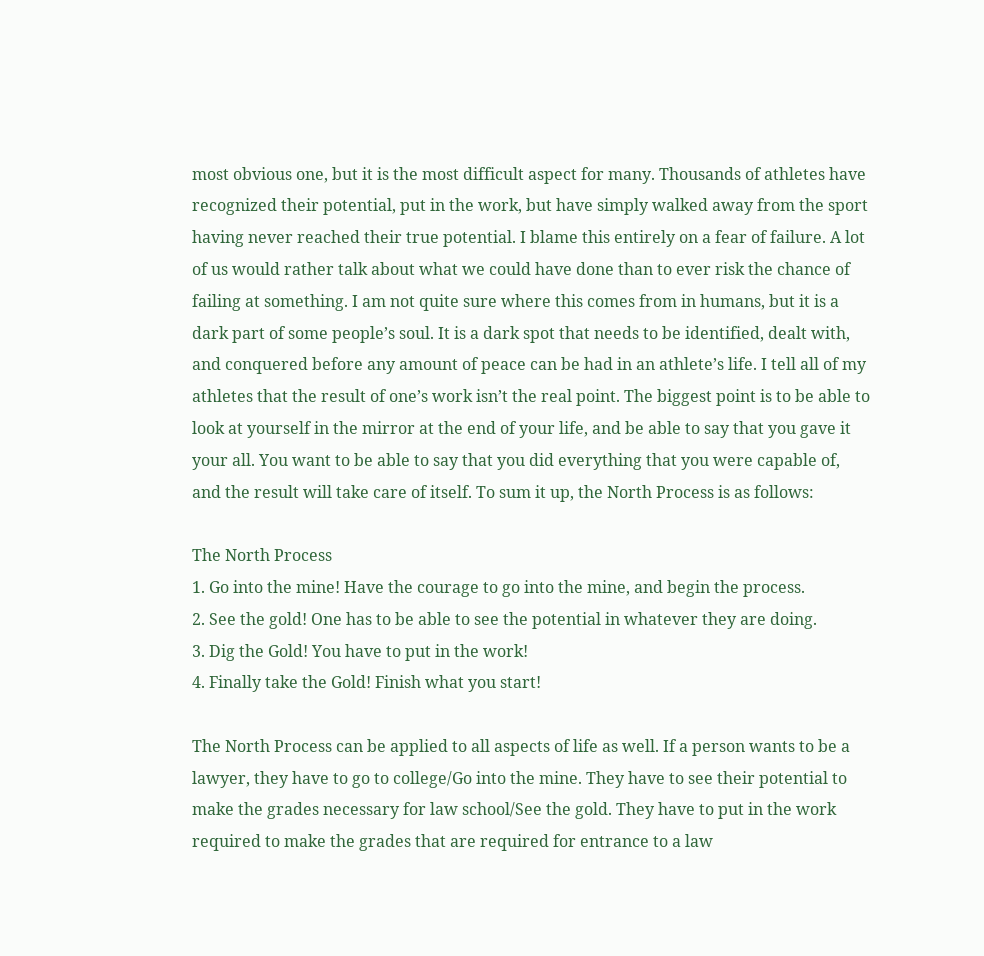most obvious one, but it is the most difficult aspect for many. Thousands of athletes have recognized their potential, put in the work, but have simply walked away from the sport having never reached their true potential. I blame this entirely on a fear of failure. A lot of us would rather talk about what we could have done than to ever risk the chance of failing at something. I am not quite sure where this comes from in humans, but it is a dark part of some people’s soul. It is a dark spot that needs to be identified, dealt with, and conquered before any amount of peace can be had in an athlete’s life. I tell all of my athletes that the result of one’s work isn’t the real point. The biggest point is to be able to look at yourself in the mirror at the end of your life, and be able to say that you gave it your all. You want to be able to say that you did everything that you were capable of, and the result will take care of itself. To sum it up, the North Process is as follows:

The North Process
1. Go into the mine! Have the courage to go into the mine, and begin the process.
2. See the gold! One has to be able to see the potential in whatever they are doing.
3. Dig the Gold! You have to put in the work!
4. Finally take the Gold! Finish what you start!

The North Process can be applied to all aspects of life as well. If a person wants to be a lawyer, they have to go to college/Go into the mine. They have to see their potential to make the grades necessary for law school/See the gold. They have to put in the work required to make the grades that are required for entrance to a law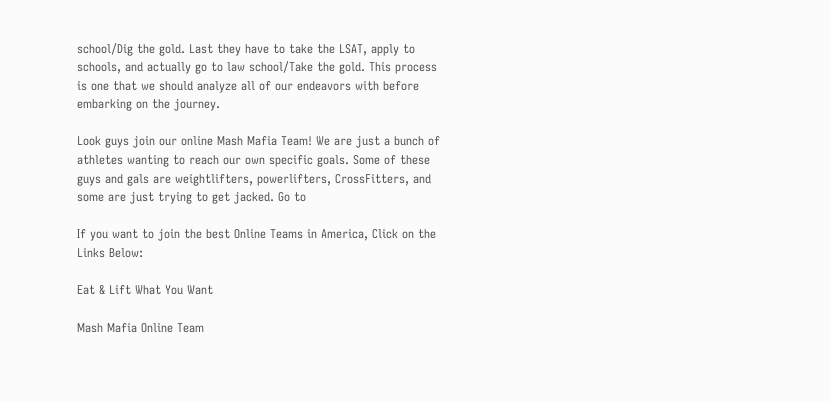school/Dig the gold. Last they have to take the LSAT, apply to schools, and actually go to law school/Take the gold. This process is one that we should analyze all of our endeavors with before embarking on the journey.

Look guys join our online Mash Mafia Team! We are just a bunch of athletes wanting to reach our own specific goals. Some of these guys and gals are weightlifters, powerlifters, CrossFitters, and some are just trying to get jacked. Go to

If you want to join the best Online Teams in America, Click on the Links Below:

Eat & Lift What You Want

Mash Mafia Online Team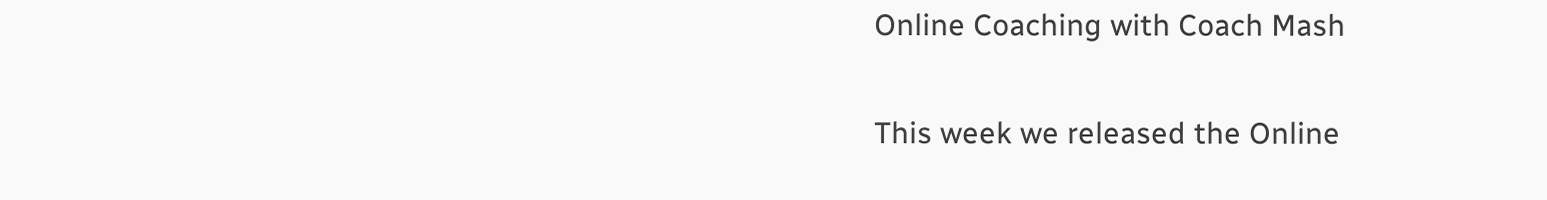Online Coaching with Coach Mash

This week we released the Online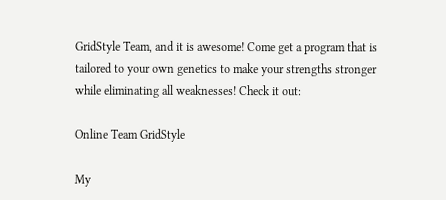GridStyle Team, and it is awesome! Come get a program that is tailored to your own genetics to make your strengths stronger while eliminating all weaknesses! Check it out:

Online Team GridStyle

My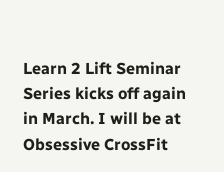Learn 2 Lift Seminar Series kicks off again in March. I will be at Obsessive CrossFit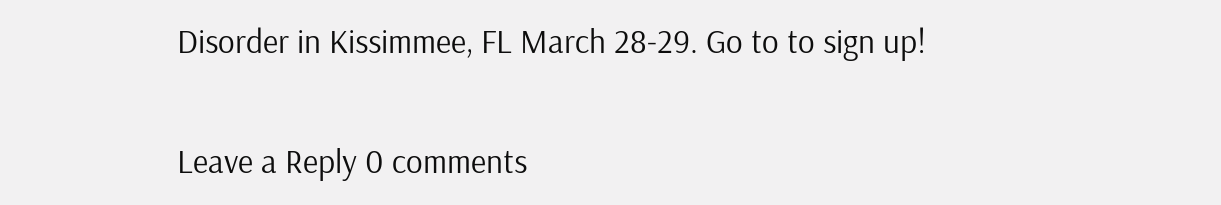Disorder in Kissimmee, FL March 28-29. Go to to sign up!

Leave a Reply 0 comments